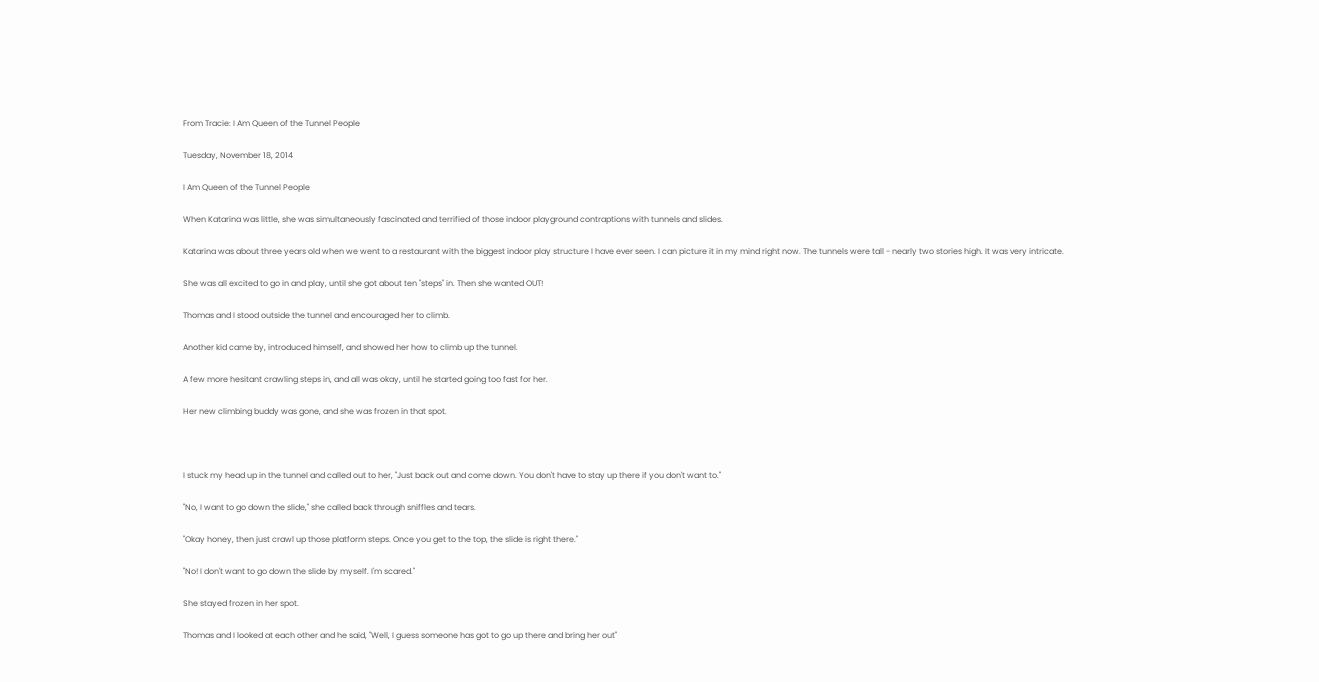From Tracie: I Am Queen of the Tunnel People

Tuesday, November 18, 2014

I Am Queen of the Tunnel People

When Katarina was little, she was simultaneously fascinated and terrified of those indoor playground contraptions with tunnels and slides.

Katarina was about three years old when we went to a restaurant with the biggest indoor play structure I have ever seen. I can picture it in my mind right now. The tunnels were tall - nearly two stories high. It was very intricate.

She was all excited to go in and play, until she got about ten "steps" in. Then she wanted OUT!

Thomas and I stood outside the tunnel and encouraged her to climb.

Another kid came by, introduced himself, and showed her how to climb up the tunnel.

A few more hesitant crawling steps in, and all was okay, until he started going too fast for her.

Her new climbing buddy was gone, and she was frozen in that spot.



I stuck my head up in the tunnel and called out to her, "Just back out and come down. You don't have to stay up there if you don't want to."

"No, I want to go down the slide," she called back through sniffles and tears.

"Okay honey, then just crawl up those platform steps. Once you get to the top, the slide is right there."

"No! I don't want to go down the slide by myself. I'm scared."

She stayed frozen in her spot.

Thomas and I looked at each other and he said, "Well, I guess someone has got to go up there and bring her out"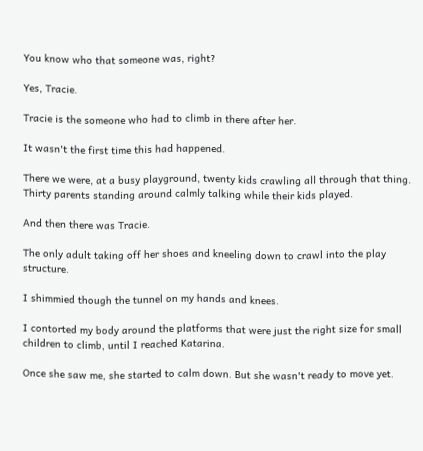You know who that someone was, right?

Yes, Tracie.

Tracie is the someone who had to climb in there after her.

It wasn't the first time this had happened.

There we were, at a busy playground, twenty kids crawling all through that thing. Thirty parents standing around calmly talking while their kids played.

And then there was Tracie.

The only adult taking off her shoes and kneeling down to crawl into the play structure.

I shimmied though the tunnel on my hands and knees.

I contorted my body around the platforms that were just the right size for small children to climb, until I reached Katarina.

Once she saw me, she started to calm down. But she wasn't ready to move yet.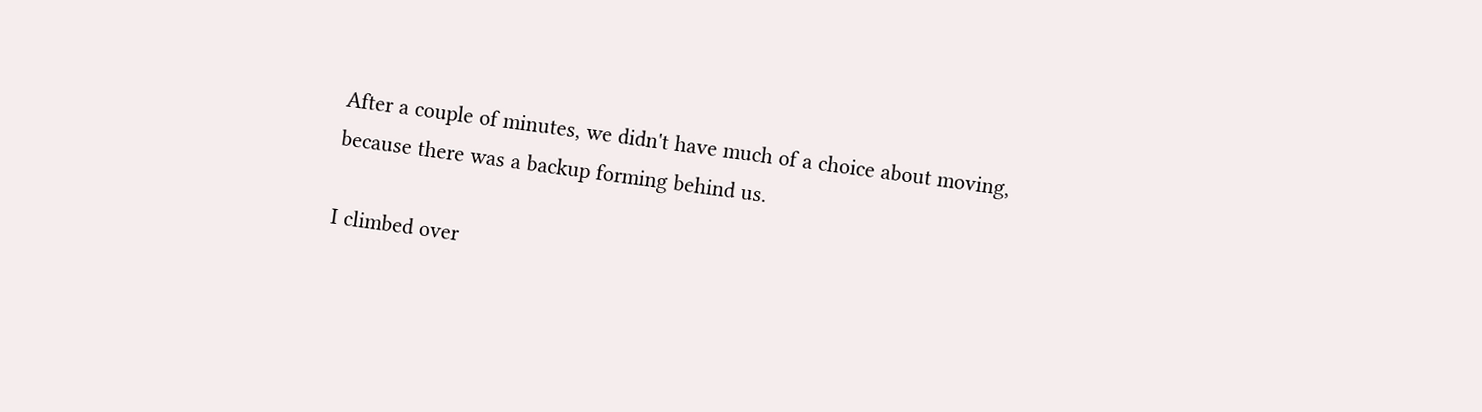After a couple of minutes, we didn't have much of a choice about moving, because there was a backup forming behind us.

I climbed over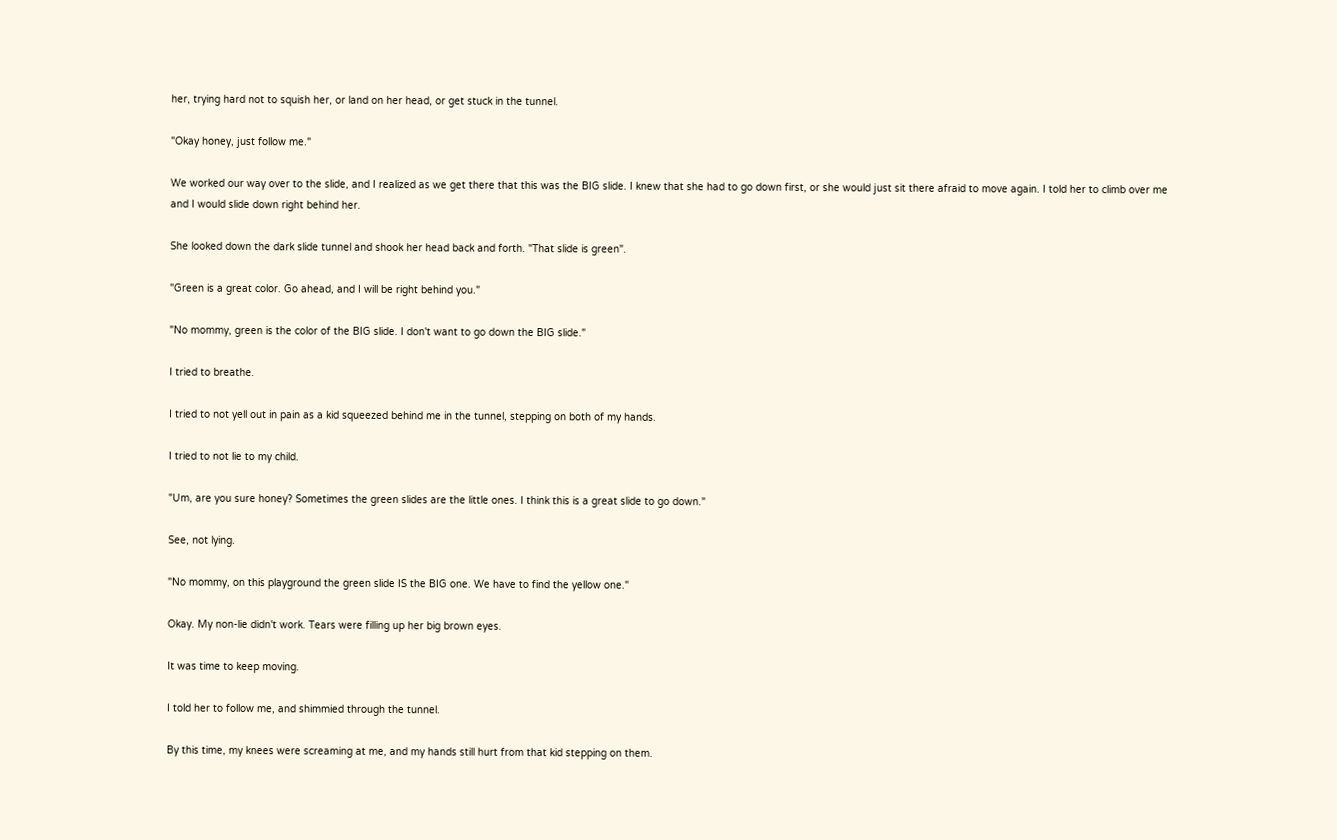her, trying hard not to squish her, or land on her head, or get stuck in the tunnel.

"Okay honey, just follow me."

We worked our way over to the slide, and I realized as we get there that this was the BIG slide. I knew that she had to go down first, or she would just sit there afraid to move again. I told her to climb over me and I would slide down right behind her.

She looked down the dark slide tunnel and shook her head back and forth. "That slide is green".

"Green is a great color. Go ahead, and I will be right behind you."

"No mommy, green is the color of the BIG slide. I don't want to go down the BIG slide."

I tried to breathe.

I tried to not yell out in pain as a kid squeezed behind me in the tunnel, stepping on both of my hands.

I tried to not lie to my child.

"Um, are you sure honey? Sometimes the green slides are the little ones. I think this is a great slide to go down."

See, not lying.

"No mommy, on this playground the green slide IS the BIG one. We have to find the yellow one."

Okay. My non-lie didn't work. Tears were filling up her big brown eyes.

It was time to keep moving.

I told her to follow me, and shimmied through the tunnel.

By this time, my knees were screaming at me, and my hands still hurt from that kid stepping on them.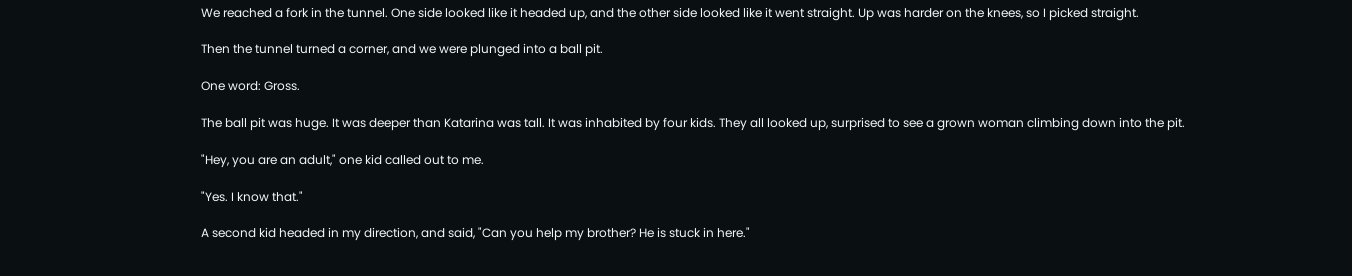We reached a fork in the tunnel. One side looked like it headed up, and the other side looked like it went straight. Up was harder on the knees, so I picked straight.

Then the tunnel turned a corner, and we were plunged into a ball pit.

One word: Gross.

The ball pit was huge. It was deeper than Katarina was tall. It was inhabited by four kids. They all looked up, surprised to see a grown woman climbing down into the pit.

"Hey, you are an adult," one kid called out to me.

"Yes. I know that."

A second kid headed in my direction, and said, "Can you help my brother? He is stuck in here."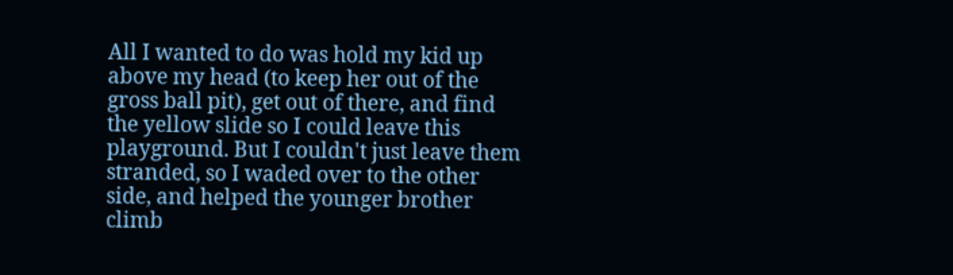All I wanted to do was hold my kid up above my head (to keep her out of the gross ball pit), get out of there, and find the yellow slide so I could leave this playground. But I couldn't just leave them stranded, so I waded over to the other side, and helped the younger brother climb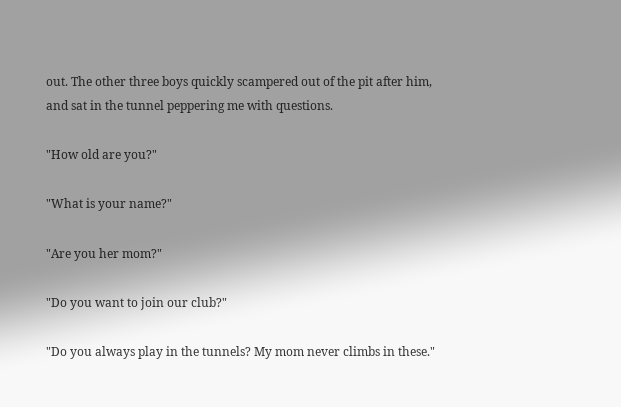out. The other three boys quickly scampered out of the pit after him, and sat in the tunnel peppering me with questions.

"How old are you?"

"What is your name?"

"Are you her mom?"

"Do you want to join our club?"

"Do you always play in the tunnels? My mom never climbs in these."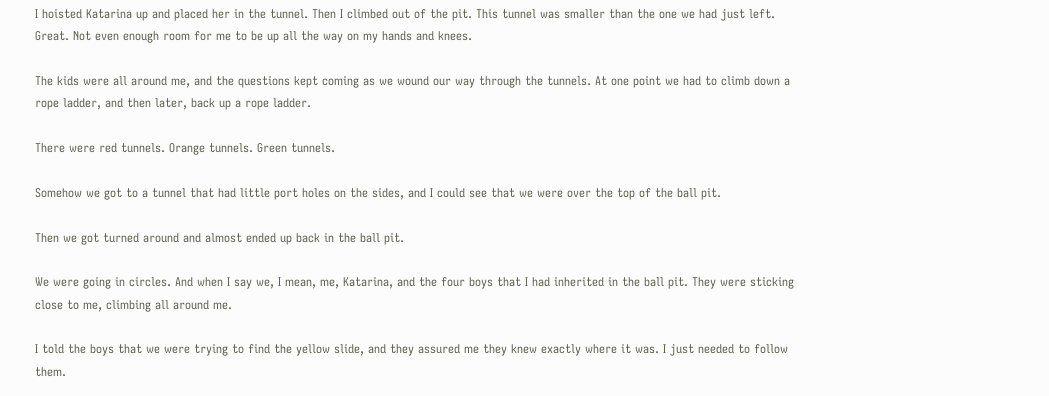I hoisted Katarina up and placed her in the tunnel. Then I climbed out of the pit. This tunnel was smaller than the one we had just left. Great. Not even enough room for me to be up all the way on my hands and knees.

The kids were all around me, and the questions kept coming as we wound our way through the tunnels. At one point we had to climb down a rope ladder, and then later, back up a rope ladder.

There were red tunnels. Orange tunnels. Green tunnels.

Somehow we got to a tunnel that had little port holes on the sides, and I could see that we were over the top of the ball pit.

Then we got turned around and almost ended up back in the ball pit.

We were going in circles. And when I say we, I mean, me, Katarina, and the four boys that I had inherited in the ball pit. They were sticking close to me, climbing all around me.

I told the boys that we were trying to find the yellow slide, and they assured me they knew exactly where it was. I just needed to follow them.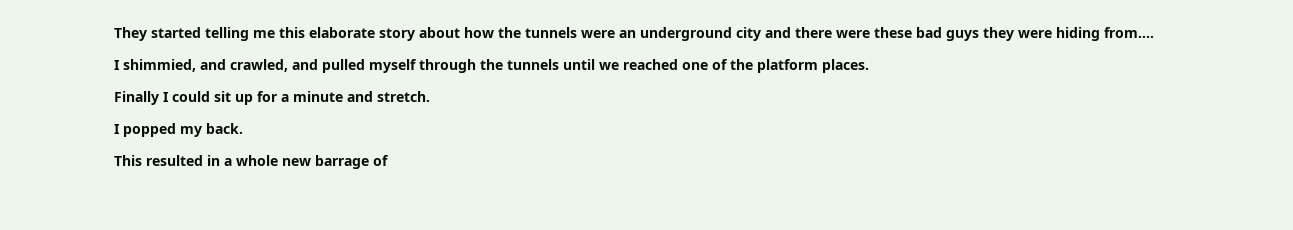They started telling me this elaborate story about how the tunnels were an underground city and there were these bad guys they were hiding from....

I shimmied, and crawled, and pulled myself through the tunnels until we reached one of the platform places.

Finally I could sit up for a minute and stretch.

I popped my back.

This resulted in a whole new barrage of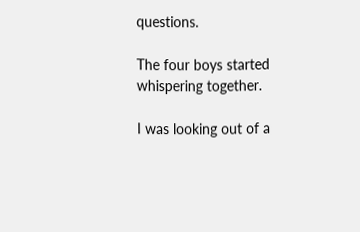questions.

The four boys started whispering together.

I was looking out of a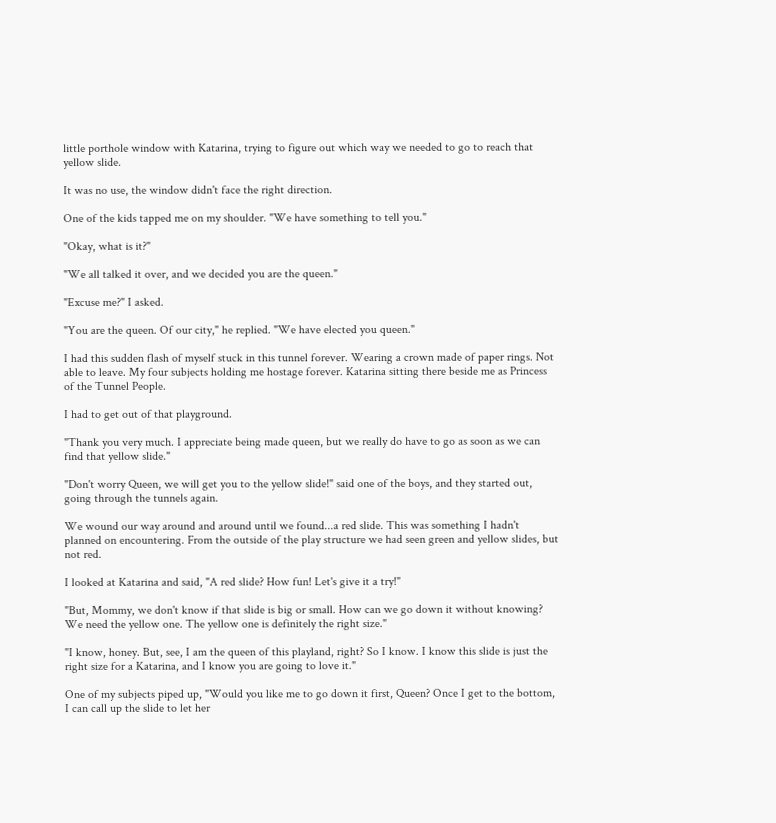little porthole window with Katarina, trying to figure out which way we needed to go to reach that yellow slide.

It was no use, the window didn't face the right direction.

One of the kids tapped me on my shoulder. "We have something to tell you."

"Okay, what is it?"

"We all talked it over, and we decided you are the queen."

"Excuse me?" I asked.

"You are the queen. Of our city," he replied. "We have elected you queen."

I had this sudden flash of myself stuck in this tunnel forever. Wearing a crown made of paper rings. Not able to leave. My four subjects holding me hostage forever. Katarina sitting there beside me as Princess of the Tunnel People.

I had to get out of that playground.

"Thank you very much. I appreciate being made queen, but we really do have to go as soon as we can find that yellow slide."

"Don't worry Queen, we will get you to the yellow slide!" said one of the boys, and they started out, going through the tunnels again.

We wound our way around and around until we found...a red slide. This was something I hadn't planned on encountering. From the outside of the play structure we had seen green and yellow slides, but not red.

I looked at Katarina and said, "A red slide? How fun! Let's give it a try!"

"But, Mommy, we don't know if that slide is big or small. How can we go down it without knowing? We need the yellow one. The yellow one is definitely the right size."

"I know, honey. But, see, I am the queen of this playland, right? So I know. I know this slide is just the right size for a Katarina, and I know you are going to love it."

One of my subjects piped up, "Would you like me to go down it first, Queen? Once I get to the bottom, I can call up the slide to let her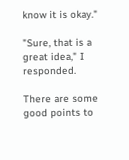know it is okay."

"Sure, that is a great idea," I responded.

There are some good points to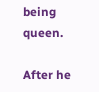being queen.

After he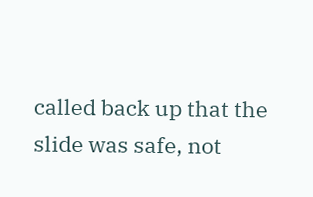called back up that the slide was safe, not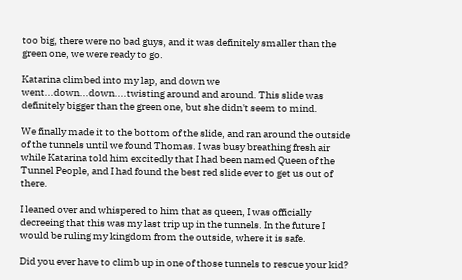too big, there were no bad guys, and it was definitely smaller than the green one, we were ready to go.

Katarina climbed into my lap, and down we went...down...down....twisting around and around. This slide was definitely bigger than the green one, but she didn't seem to mind.

We finally made it to the bottom of the slide, and ran around the outside of the tunnels until we found Thomas. I was busy breathing fresh air while Katarina told him excitedly that I had been named Queen of the Tunnel People, and I had found the best red slide ever to get us out of there.

I leaned over and whispered to him that as queen, I was officially decreeing that this was my last trip up in the tunnels. In the future I would be ruling my kingdom from the outside, where it is safe.

Did you ever have to climb up in one of those tunnels to rescue your kid?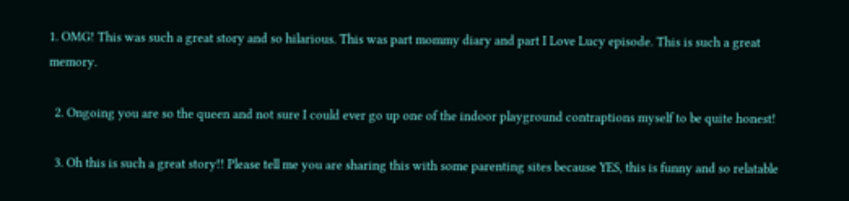1. OMG! This was such a great story and so hilarious. This was part mommy diary and part I Love Lucy episode. This is such a great memory.

  2. Ongoing you are so the queen and not sure I could ever go up one of the indoor playground contraptions myself to be quite honest!

  3. Oh this is such a great story!! Please tell me you are sharing this with some parenting sites because YES, this is funny and so relatable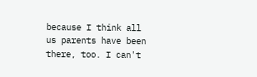because I think all us parents have been there, too. I can't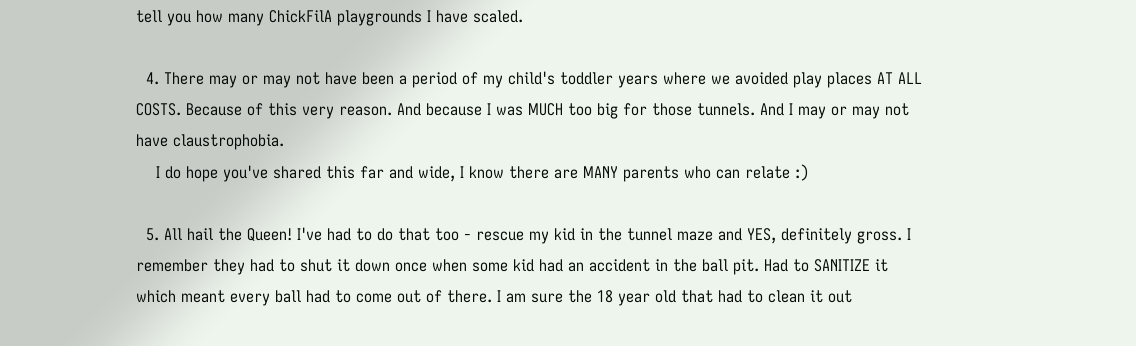tell you how many ChickFilA playgrounds I have scaled.

  4. There may or may not have been a period of my child's toddler years where we avoided play places AT ALL COSTS. Because of this very reason. And because I was MUCH too big for those tunnels. And I may or may not have claustrophobia.
    I do hope you've shared this far and wide, I know there are MANY parents who can relate :)

  5. All hail the Queen! I've had to do that too - rescue my kid in the tunnel maze and YES, definitely gross. I remember they had to shut it down once when some kid had an accident in the ball pit. Had to SANITIZE it which meant every ball had to come out of there. I am sure the 18 year old that had to clean it out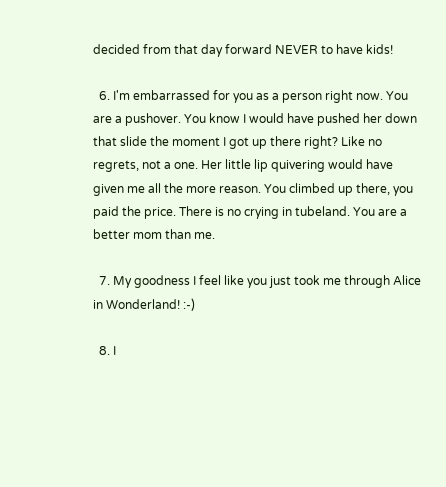decided from that day forward NEVER to have kids!

  6. I'm embarrassed for you as a person right now. You are a pushover. You know I would have pushed her down that slide the moment I got up there right? Like no regrets, not a one. Her little lip quivering would have given me all the more reason. You climbed up there, you paid the price. There is no crying in tubeland. You are a better mom than me.

  7. My goodness I feel like you just took me through Alice in Wonderland! :-)

  8. I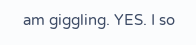am giggling. YES. I so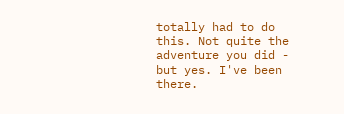totally had to do this. Not quite the adventure you did - but yes. I've been there.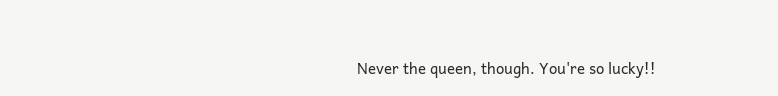Never the queen, though. You're so lucky!!